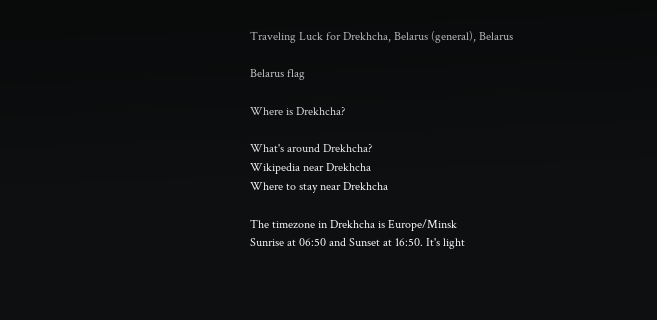Traveling Luck for Drekhcha, Belarus (general), Belarus

Belarus flag

Where is Drekhcha?

What's around Drekhcha?
Wikipedia near Drekhcha
Where to stay near Drekhcha

The timezone in Drekhcha is Europe/Minsk
Sunrise at 06:50 and Sunset at 16:50. It's light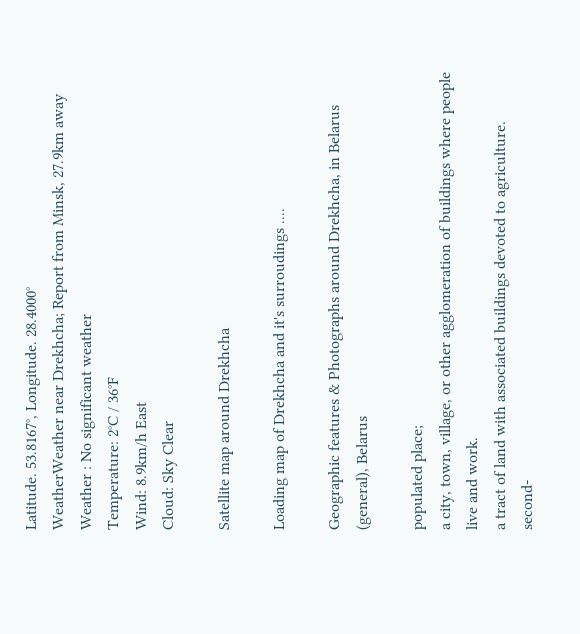Latitude. 53.8167°, Longitude. 28.4000°
WeatherWeather near Drekhcha; Report from Minsk, 27.9km away
Weather : No significant weather
Temperature: 2°C / 36°F
Wind: 8.9km/h East
Cloud: Sky Clear

Satellite map around Drekhcha

Loading map of Drekhcha and it's surroudings ....

Geographic features & Photographs around Drekhcha, in Belarus (general), Belarus

populated place;
a city, town, village, or other agglomeration of buildings where people live and work.
a tract of land with associated buildings devoted to agriculture.
second-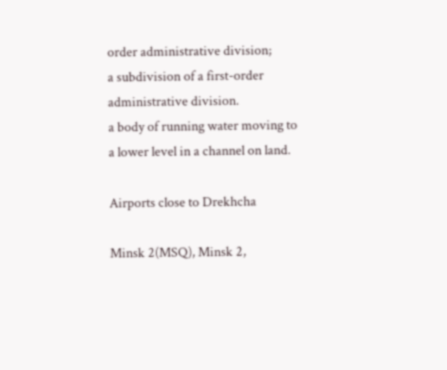order administrative division;
a subdivision of a first-order administrative division.
a body of running water moving to a lower level in a channel on land.

Airports close to Drekhcha

Minsk 2(MSQ), Minsk 2,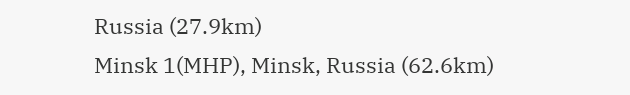Russia (27.9km)
Minsk 1(MHP), Minsk, Russia (62.6km)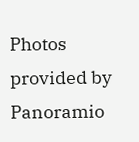Photos provided by Panoramio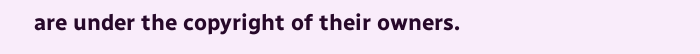are under the copyright of their owners.